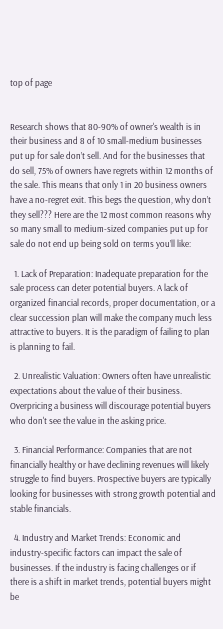top of page


Research shows that 80-90% of owner's wealth is in their business and 8 of 10 small-medium businesses put up for sale don’t sell. And for the businesses that do sell, 75% of owners have regrets within 12 months of the sale. This means that only 1 in 20 business owners have a no-regret exit. This begs the question, why don’t they sell??? Here are the 12 most common reasons why so many small to medium-sized companies put up for sale do not end up being sold on terms you’ll like:

  1. Lack of Preparation: Inadequate preparation for the sale process can deter potential buyers. A lack of organized financial records, proper documentation, or a clear succession plan will make the company much less attractive to buyers. It is the paradigm of failing to plan is planning to fail.

  2. Unrealistic Valuation: Owners often have unrealistic expectations about the value of their business. Overpricing a business will discourage potential buyers who don't see the value in the asking price.

  3. Financial Performance: Companies that are not financially healthy or have declining revenues will likely struggle to find buyers. Prospective buyers are typically looking for businesses with strong growth potential and stable financials.

  4. Industry and Market Trends: Economic and industry-specific factors can impact the sale of businesses. If the industry is facing challenges or if there is a shift in market trends, potential buyers might be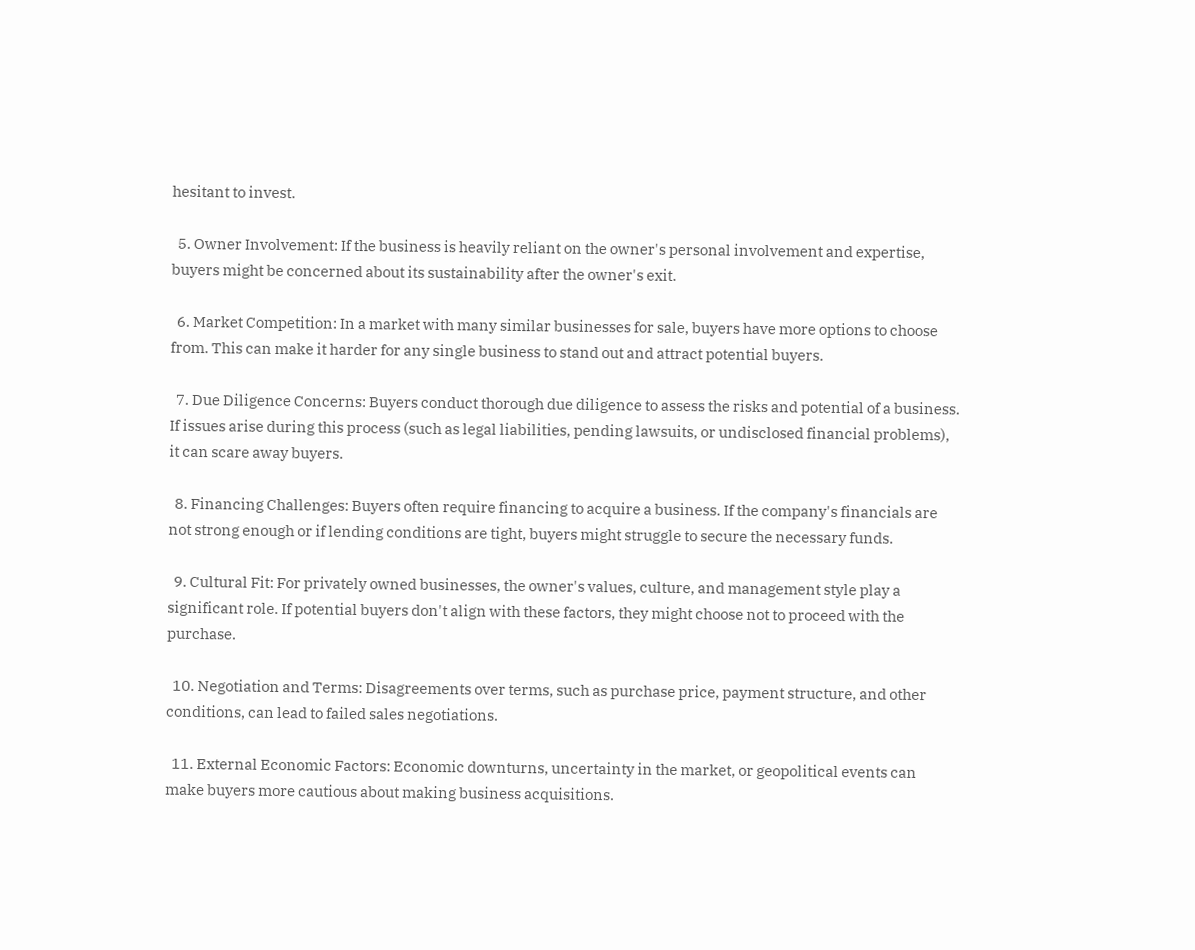hesitant to invest.

  5. Owner Involvement: If the business is heavily reliant on the owner's personal involvement and expertise, buyers might be concerned about its sustainability after the owner's exit.

  6. Market Competition: In a market with many similar businesses for sale, buyers have more options to choose from. This can make it harder for any single business to stand out and attract potential buyers.

  7. Due Diligence Concerns: Buyers conduct thorough due diligence to assess the risks and potential of a business. If issues arise during this process (such as legal liabilities, pending lawsuits, or undisclosed financial problems), it can scare away buyers.

  8. Financing Challenges: Buyers often require financing to acquire a business. If the company's financials are not strong enough or if lending conditions are tight, buyers might struggle to secure the necessary funds.

  9. Cultural Fit: For privately owned businesses, the owner's values, culture, and management style play a significant role. If potential buyers don't align with these factors, they might choose not to proceed with the purchase.

  10. Negotiation and Terms: Disagreements over terms, such as purchase price, payment structure, and other conditions, can lead to failed sales negotiations.

  11. External Economic Factors: Economic downturns, uncertainty in the market, or geopolitical events can make buyers more cautious about making business acquisitions.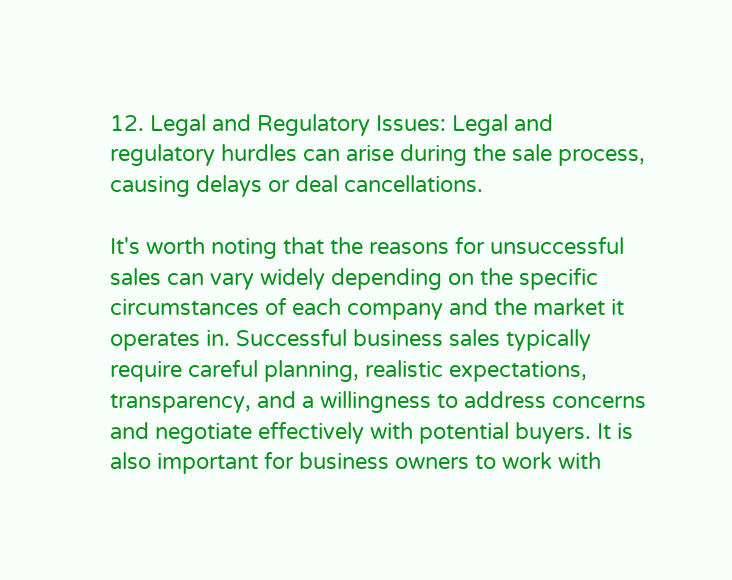12. Legal and Regulatory Issues: Legal and regulatory hurdles can arise during the sale process, causing delays or deal cancellations.

It's worth noting that the reasons for unsuccessful sales can vary widely depending on the specific circumstances of each company and the market it operates in. Successful business sales typically require careful planning, realistic expectations, transparency, and a willingness to address concerns and negotiate effectively with potential buyers. It is also important for business owners to work with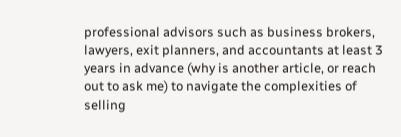professional advisors such as business brokers, lawyers, exit planners, and accountants at least 3 years in advance (why is another article, or reach out to ask me) to navigate the complexities of selling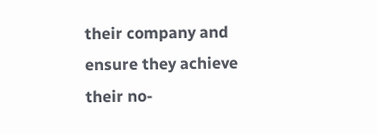their company and ensure they achieve their no-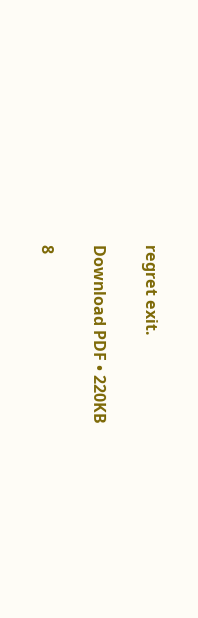regret exit.

Download PDF • 220KB

8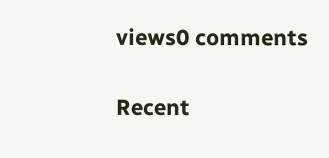views0 comments

Recent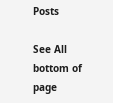Posts

See All
bottom of page